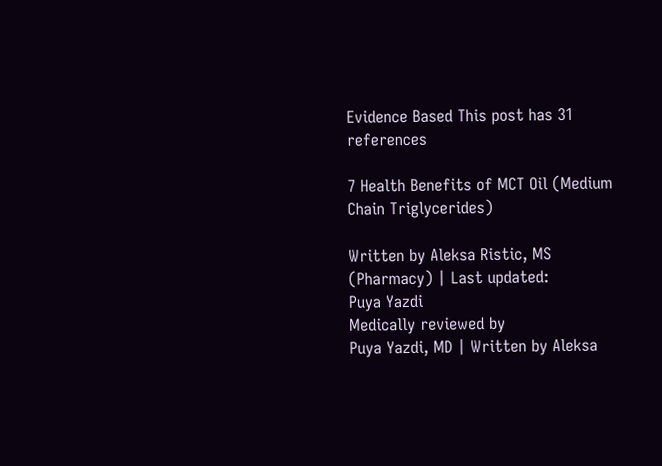Evidence Based This post has 31 references

7 Health Benefits of MCT Oil (Medium Chain Triglycerides)

Written by Aleksa Ristic, MS (Pharmacy) | Last updated:
Puya Yazdi
Medically reviewed by
Puya Yazdi, MD | Written by Aleksa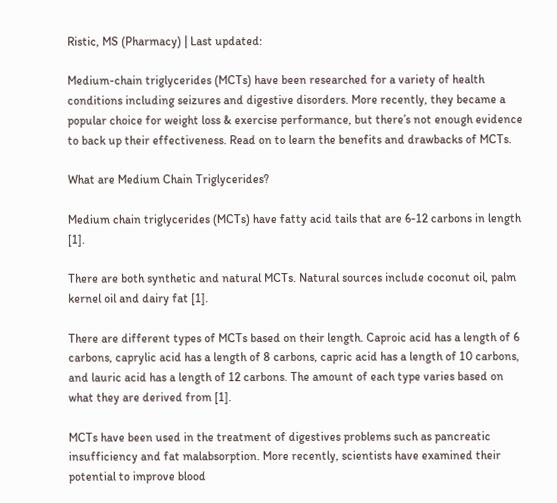Ristic, MS (Pharmacy) | Last updated:

Medium-chain triglycerides (MCTs) have been researched for a variety of health conditions including seizures and digestive disorders. More recently, they became a popular choice for weight loss & exercise performance, but there’s not enough evidence to back up their effectiveness. Read on to learn the benefits and drawbacks of MCTs.

What are Medium Chain Triglycerides?

Medium chain triglycerides (MCTs) have fatty acid tails that are 6-12 carbons in length [1].

There are both synthetic and natural MCTs. Natural sources include coconut oil, palm kernel oil and dairy fat [1].

There are different types of MCTs based on their length. Caproic acid has a length of 6 carbons, caprylic acid has a length of 8 carbons, capric acid has a length of 10 carbons, and lauric acid has a length of 12 carbons. The amount of each type varies based on what they are derived from [1].

MCTs have been used in the treatment of digestives problems such as pancreatic insufficiency and fat malabsorption. More recently, scientists have examined their potential to improve blood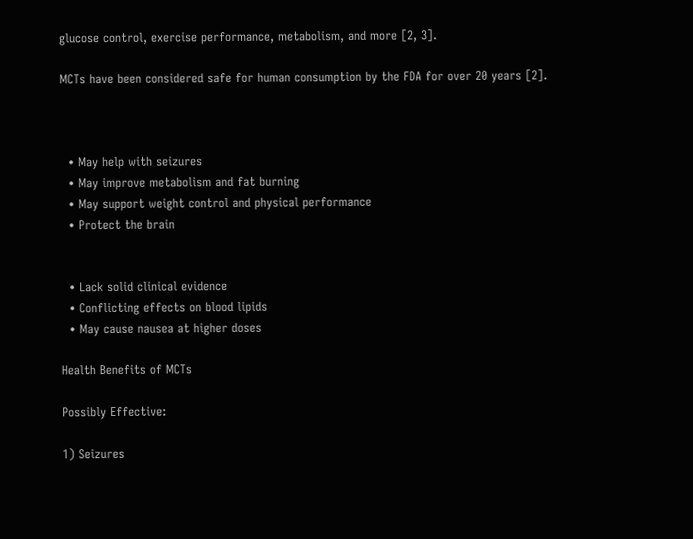glucose control, exercise performance, metabolism, and more [2, 3].

MCTs have been considered safe for human consumption by the FDA for over 20 years [2].



  • May help with seizures
  • May improve metabolism and fat burning
  • May support weight control and physical performance
  • Protect the brain


  • Lack solid clinical evidence
  • Conflicting effects on blood lipids
  • May cause nausea at higher doses

Health Benefits of MCTs

Possibly Effective:

1) Seizures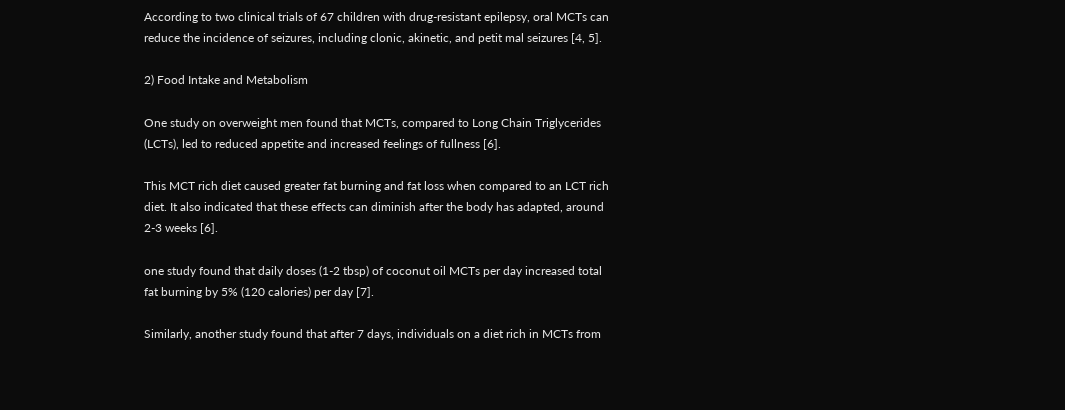According to two clinical trials of 67 children with drug-resistant epilepsy, oral MCTs can reduce the incidence of seizures, including clonic, akinetic, and petit mal seizures [4, 5].

2) Food Intake and Metabolism

One study on overweight men found that MCTs, compared to Long Chain Triglycerides (LCTs), led to reduced appetite and increased feelings of fullness [6].

This MCT rich diet caused greater fat burning and fat loss when compared to an LCT rich diet. It also indicated that these effects can diminish after the body has adapted, around 2-3 weeks [6].

one study found that daily doses (1-2 tbsp) of coconut oil MCTs per day increased total fat burning by 5% (120 calories) per day [7].

Similarly, another study found that after 7 days, individuals on a diet rich in MCTs from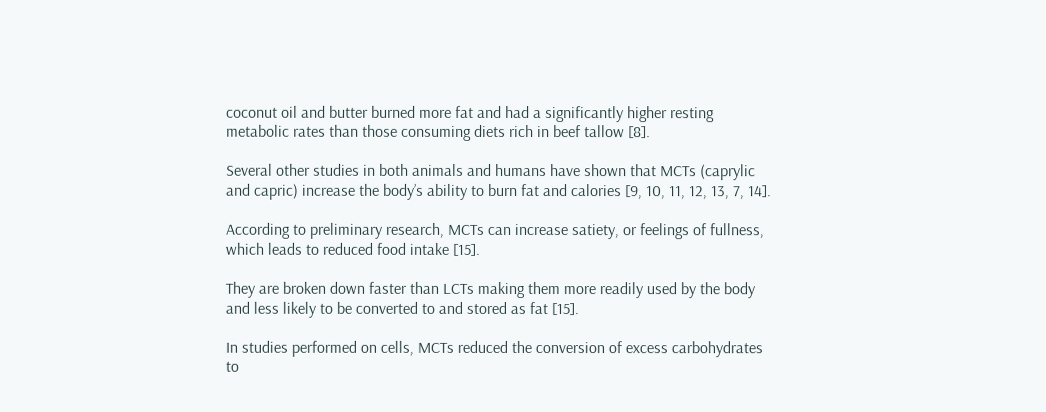coconut oil and butter burned more fat and had a significantly higher resting metabolic rates than those consuming diets rich in beef tallow [8].

Several other studies in both animals and humans have shown that MCTs (caprylic and capric) increase the body’s ability to burn fat and calories [9, 10, 11, 12, 13, 7, 14].

According to preliminary research, MCTs can increase satiety, or feelings of fullness, which leads to reduced food intake [15].

They are broken down faster than LCTs making them more readily used by the body and less likely to be converted to and stored as fat [15].

In studies performed on cells, MCTs reduced the conversion of excess carbohydrates to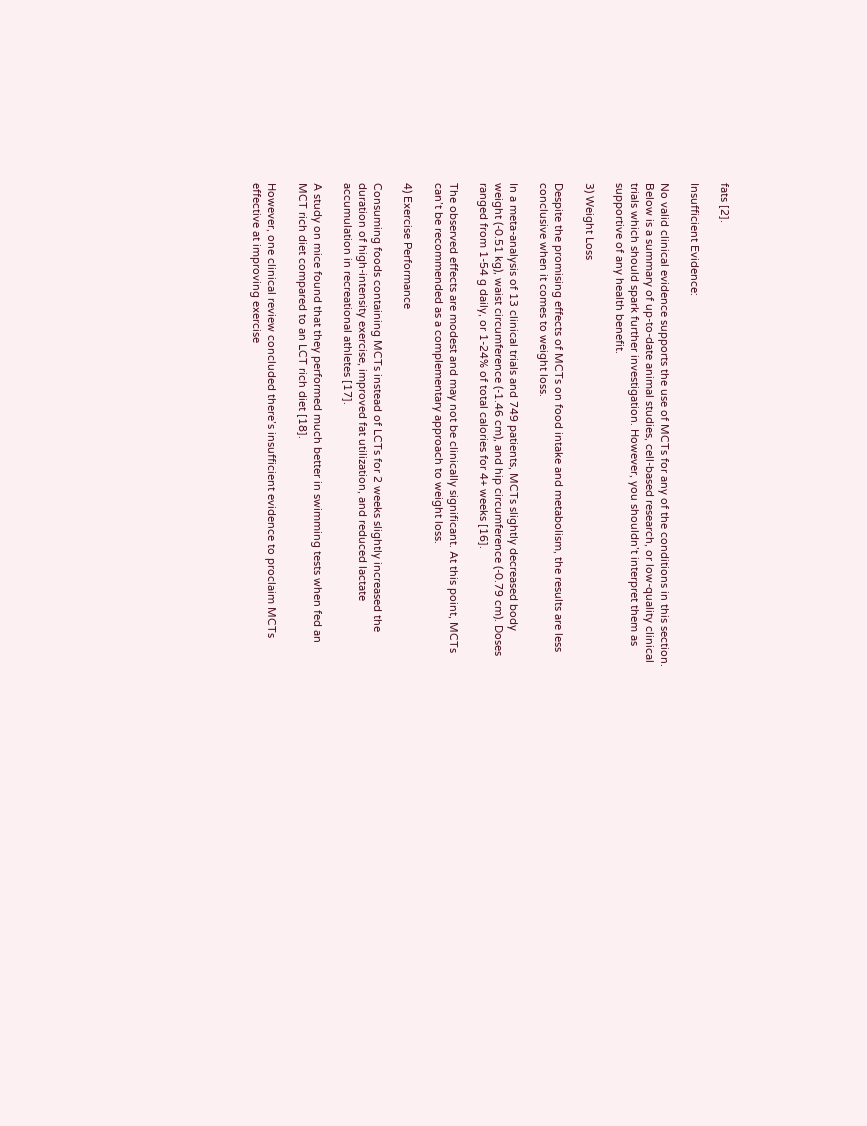fats [2].

Insufficient Evidence:

No valid clinical evidence supports the use of MCTs for any of the conditions in this section. Below is a summary of up-to-date animal studies, cell-based research, or low-quality clinical trials which should spark further investigation. However, you shouldn’t interpret them as supportive of any health benefit.

3) Weight Loss

Despite the promising effects of MCTs on food intake and metabolism, the results are less conclusive when it comes to weight loss.

In a meta-analysis of 13 clinical trials and 749 patients, MCTs slightly decreased body weight (-0.51 kg), waist circumference (-1.46 cm), and hip circumference (-0.79 cm). Doses ranged from 1-54 g daily, or 1-24% of total calories for 4+ weeks [16].

The observed effects are modest and may not be clinically significant. At this point, MCTs can’t be recommended as a complementary approach to weight loss.

4) Exercise Performance

Consuming foods containing MCTs instead of LCTs for 2 weeks slightly increased the duration of high-intensity exercise, improved fat utilization, and reduced lactate accumulation in recreational athletes [17].

A study on mice found that they performed much better in swimming tests when fed an MCT rich diet compared to an LCT rich diet [18].

However, one clinical review concluded there’s insufficient evidence to proclaim MCTs effective at improving exercise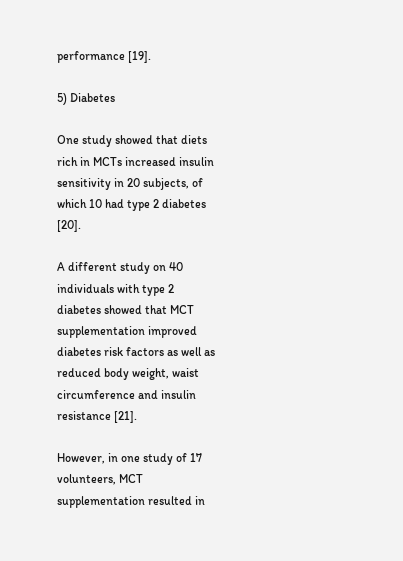performance [19].

5) Diabetes

One study showed that diets rich in MCTs increased insulin sensitivity in 20 subjects, of which 10 had type 2 diabetes [20].

A different study on 40 individuals with type 2 diabetes showed that MCT supplementation improved diabetes risk factors as well as reduced body weight, waist circumference and insulin resistance [21].

However, in one study of 17 volunteers, MCT supplementation resulted in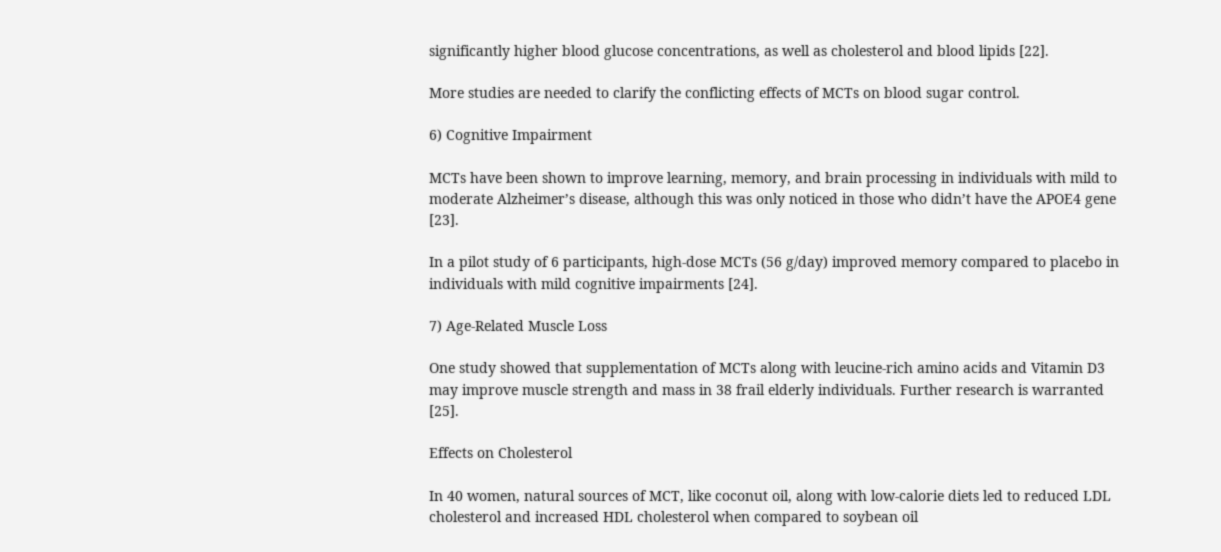significantly higher blood glucose concentrations, as well as cholesterol and blood lipids [22].

More studies are needed to clarify the conflicting effects of MCTs on blood sugar control.

6) Cognitive Impairment

MCTs have been shown to improve learning, memory, and brain processing in individuals with mild to moderate Alzheimer’s disease, although this was only noticed in those who didn’t have the APOE4 gene [23].

In a pilot study of 6 participants, high-dose MCTs (56 g/day) improved memory compared to placebo in individuals with mild cognitive impairments [24].

7) Age-Related Muscle Loss

One study showed that supplementation of MCTs along with leucine-rich amino acids and Vitamin D3 may improve muscle strength and mass in 38 frail elderly individuals. Further research is warranted [25].

Effects on Cholesterol

In 40 women, natural sources of MCT, like coconut oil, along with low-calorie diets led to reduced LDL cholesterol and increased HDL cholesterol when compared to soybean oil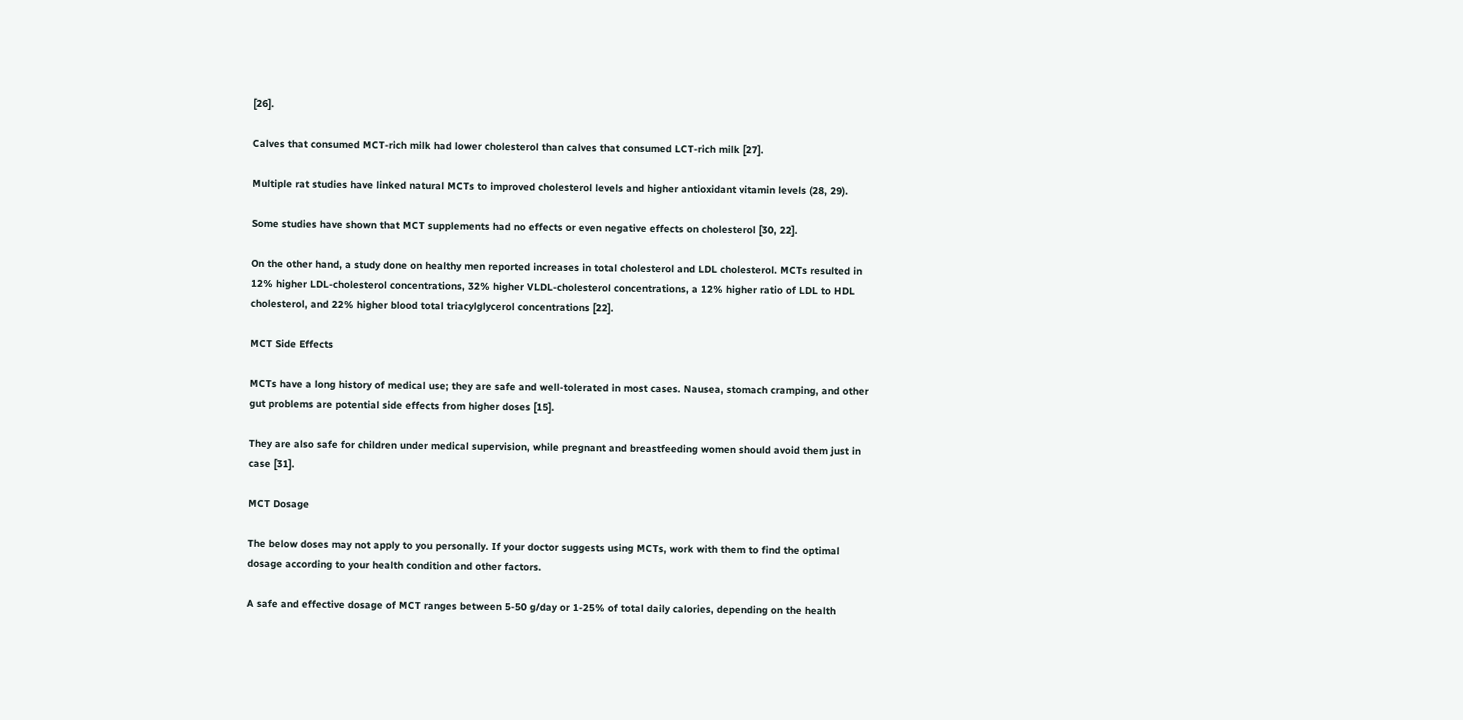[26].

Calves that consumed MCT-rich milk had lower cholesterol than calves that consumed LCT-rich milk [27].

Multiple rat studies have linked natural MCTs to improved cholesterol levels and higher antioxidant vitamin levels (28, 29).

Some studies have shown that MCT supplements had no effects or even negative effects on cholesterol [30, 22].

On the other hand, a study done on healthy men reported increases in total cholesterol and LDL cholesterol. MCTs resulted in 12% higher LDL-cholesterol concentrations, 32% higher VLDL-cholesterol concentrations, a 12% higher ratio of LDL to HDL cholesterol, and 22% higher blood total triacylglycerol concentrations [22].

MCT Side Effects

MCTs have a long history of medical use; they are safe and well-tolerated in most cases. Nausea, stomach cramping, and other gut problems are potential side effects from higher doses [15].

They are also safe for children under medical supervision, while pregnant and breastfeeding women should avoid them just in case [31].

MCT Dosage

The below doses may not apply to you personally. If your doctor suggests using MCTs, work with them to find the optimal dosage according to your health condition and other factors.

A safe and effective dosage of MCT ranges between 5-50 g/day or 1-25% of total daily calories, depending on the health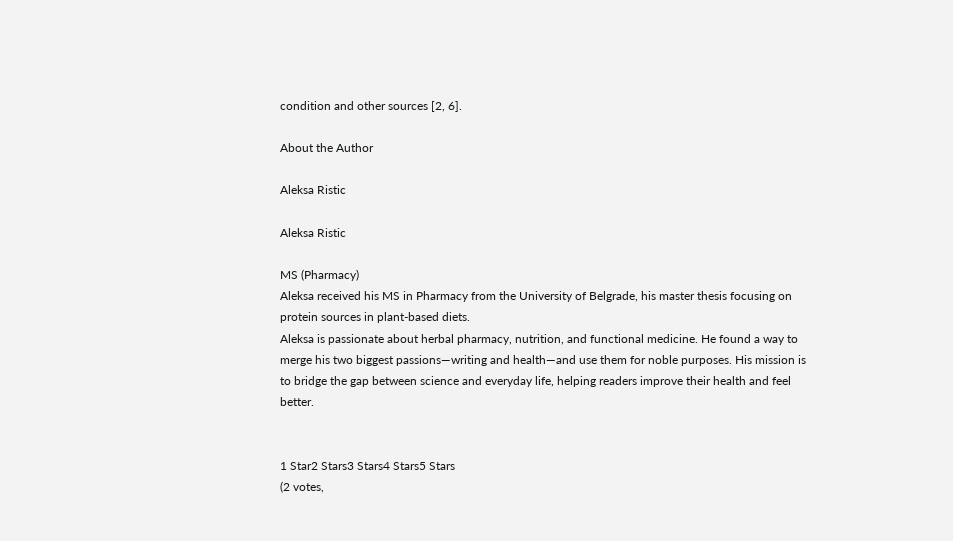condition and other sources [2, 6].

About the Author

Aleksa Ristic

Aleksa Ristic

MS (Pharmacy)
Aleksa received his MS in Pharmacy from the University of Belgrade, his master thesis focusing on protein sources in plant-based diets.
Aleksa is passionate about herbal pharmacy, nutrition, and functional medicine. He found a way to merge his two biggest passions—writing and health—and use them for noble purposes. His mission is to bridge the gap between science and everyday life, helping readers improve their health and feel better.


1 Star2 Stars3 Stars4 Stars5 Stars
(2 votes,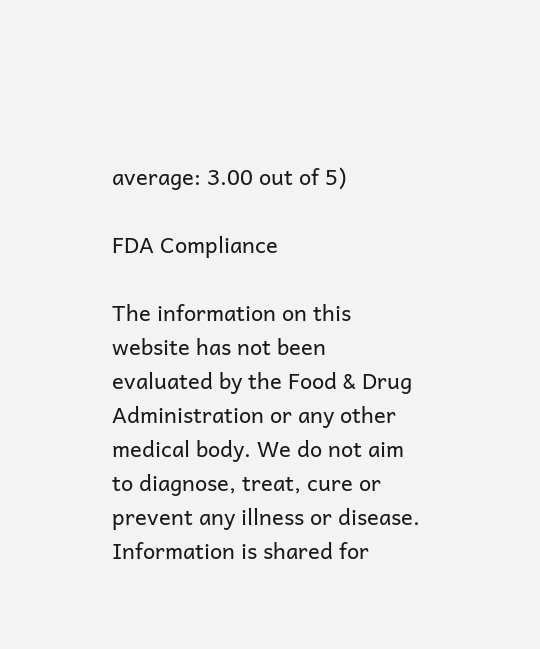average: 3.00 out of 5)

FDA Compliance

The information on this website has not been evaluated by the Food & Drug Administration or any other medical body. We do not aim to diagnose, treat, cure or prevent any illness or disease. Information is shared for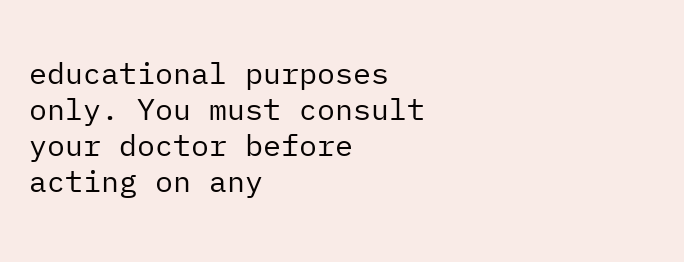educational purposes only. You must consult your doctor before acting on any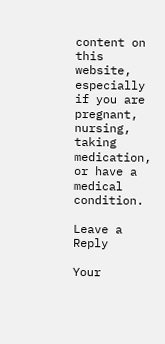content on this website, especially if you are pregnant, nursing, taking medication, or have a medical condition.

Leave a Reply

Your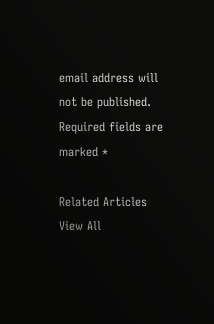email address will not be published. Required fields are marked *

Related Articles View All